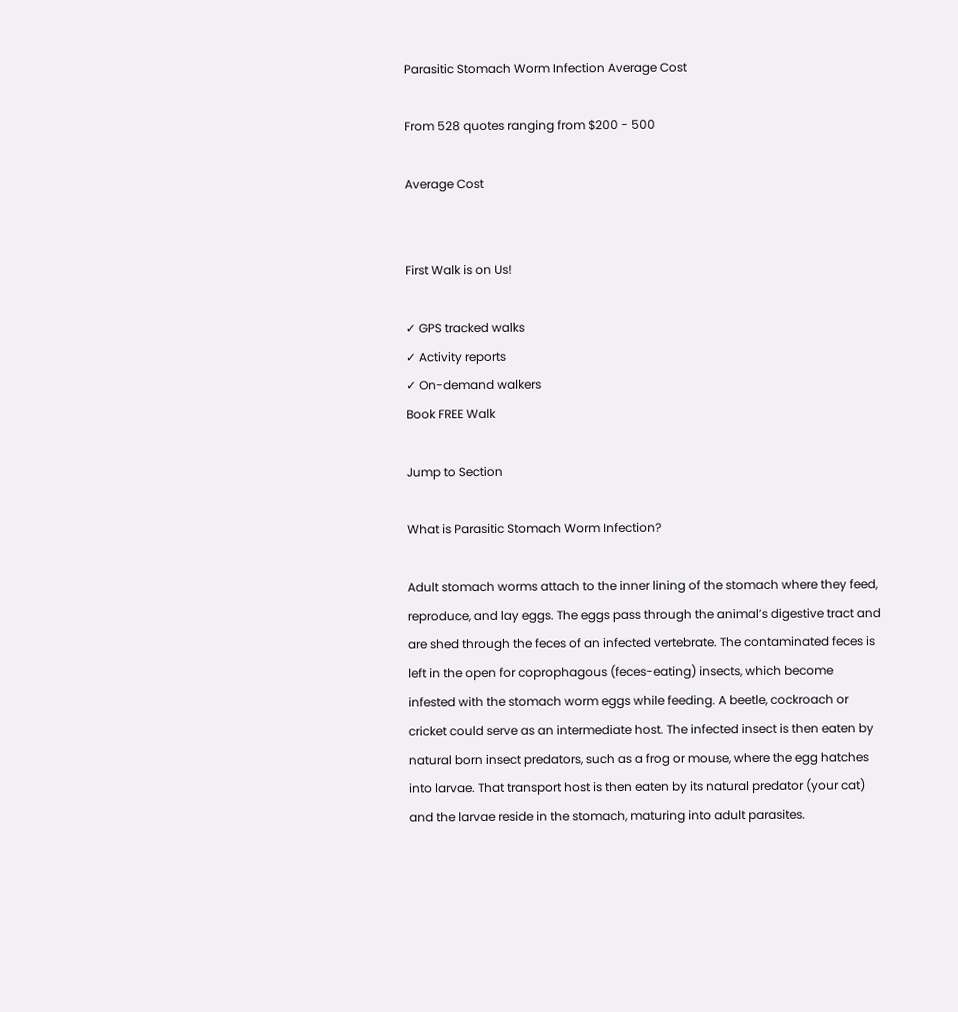Parasitic Stomach Worm Infection Average Cost

From 528 quotes ranging from $200 - 500

Average Cost


First Walk is on Us!

✓ GPS tracked walks
✓ Activity reports
✓ On-demand walkers
Book FREE Walk

Jump to Section

What is Parasitic Stomach Worm Infection?

Adult stomach worms attach to the inner lining of the stomach where they feed, reproduce, and lay eggs. The eggs pass through the animal’s digestive tract and are shed through the feces of an infected vertebrate. The contaminated feces is left in the open for coprophagous (feces-eating) insects, which become infested with the stomach worm eggs while feeding. A beetle, cockroach or cricket could serve as an intermediate host. The infected insect is then eaten by natural born insect predators, such as a frog or mouse, where the egg hatches into larvae. That transport host is then eaten by its natural predator (your cat) and the larvae reside in the stomach, maturing into adult parasites.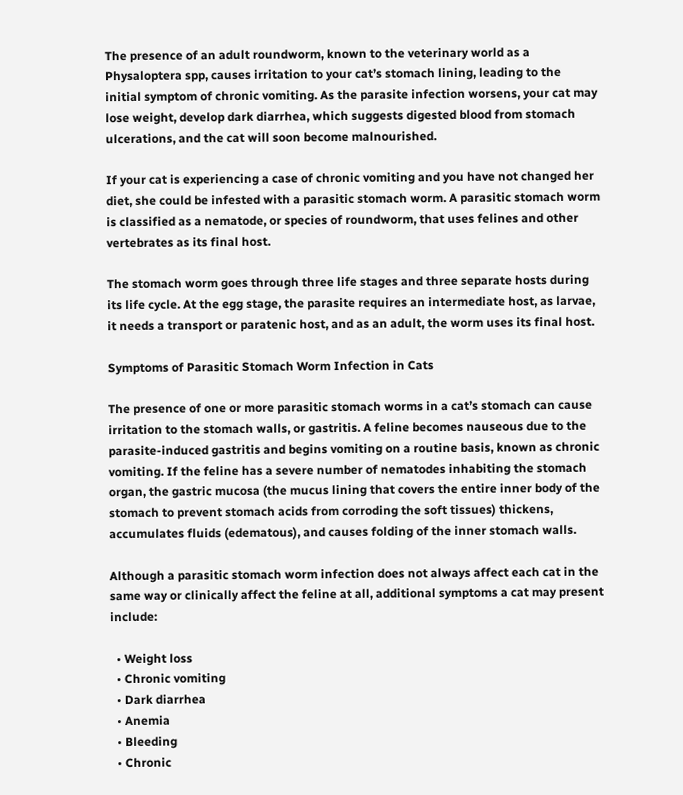The presence of an adult roundworm, known to the veterinary world as a Physaloptera spp, causes irritation to your cat’s stomach lining, leading to the initial symptom of chronic vomiting. As the parasite infection worsens, your cat may lose weight, develop dark diarrhea, which suggests digested blood from stomach ulcerations, and the cat will soon become malnourished.

If your cat is experiencing a case of chronic vomiting and you have not changed her diet, she could be infested with a parasitic stomach worm. A parasitic stomach worm is classified as a nematode, or species of roundworm, that uses felines and other vertebrates as its final host.

The stomach worm goes through three life stages and three separate hosts during its life cycle. At the egg stage, the parasite requires an intermediate host, as larvae, it needs a transport or paratenic host, and as an adult, the worm uses its final host.

Symptoms of Parasitic Stomach Worm Infection in Cats

The presence of one or more parasitic stomach worms in a cat’s stomach can cause irritation to the stomach walls, or gastritis. A feline becomes nauseous due to the parasite-induced gastritis and begins vomiting on a routine basis, known as chronic vomiting. If the feline has a severe number of nematodes inhabiting the stomach organ, the gastric mucosa (the mucus lining that covers the entire inner body of the stomach to prevent stomach acids from corroding the soft tissues) thickens, accumulates fluids (edematous), and causes folding of the inner stomach walls.

Although a parasitic stomach worm infection does not always affect each cat in the same way or clinically affect the feline at all, additional symptoms a cat may present include:

  • Weight loss
  • Chronic vomiting
  • Dark diarrhea
  • Anemia
  • Bleeding
  • Chronic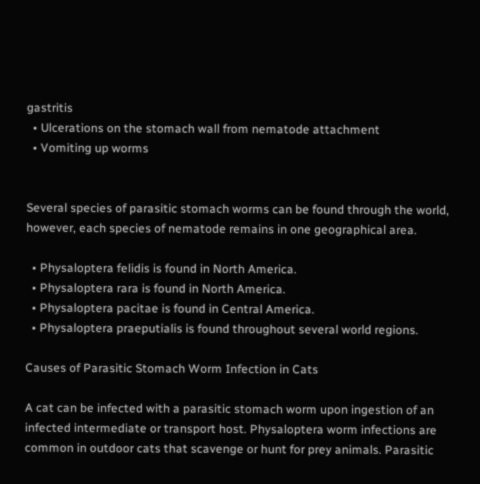gastritis
  • Ulcerations on the stomach wall from nematode attachment
  • Vomiting up worms


Several species of parasitic stomach worms can be found through the world, however, each species of nematode remains in one geographical area.

  • Physaloptera felidis is found in North America.
  • Physaloptera rara is found in North America.
  • Physaloptera pacitae is found in Central America.
  • Physaloptera praeputialis is found throughout several world regions.

Causes of Parasitic Stomach Worm Infection in Cats

A cat can be infected with a parasitic stomach worm upon ingestion of an infected intermediate or transport host. Physaloptera worm infections are common in outdoor cats that scavenge or hunt for prey animals. Parasitic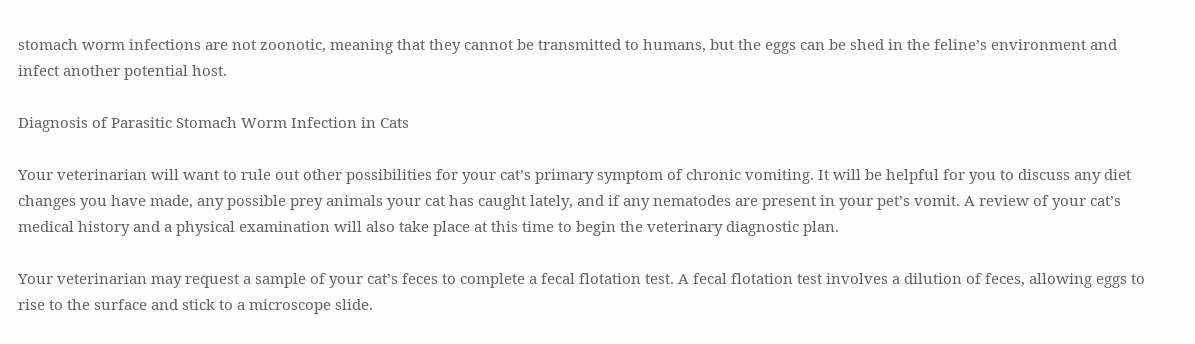stomach worm infections are not zoonotic, meaning that they cannot be transmitted to humans, but the eggs can be shed in the feline’s environment and infect another potential host.

Diagnosis of Parasitic Stomach Worm Infection in Cats

Your veterinarian will want to rule out other possibilities for your cat’s primary symptom of chronic vomiting. It will be helpful for you to discuss any diet changes you have made, any possible prey animals your cat has caught lately, and if any nematodes are present in your pet’s vomit. A review of your cat’s medical history and a physical examination will also take place at this time to begin the veterinary diagnostic plan.

Your veterinarian may request a sample of your cat’s feces to complete a fecal flotation test. A fecal flotation test involves a dilution of feces, allowing eggs to rise to the surface and stick to a microscope slide.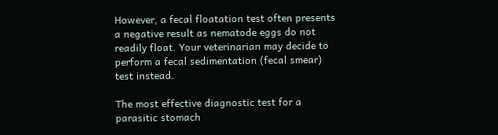However, a fecal floatation test often presents a negative result as nematode eggs do not readily float. Your veterinarian may decide to perform a fecal sedimentation (fecal smear) test instead.

The most effective diagnostic test for a parasitic stomach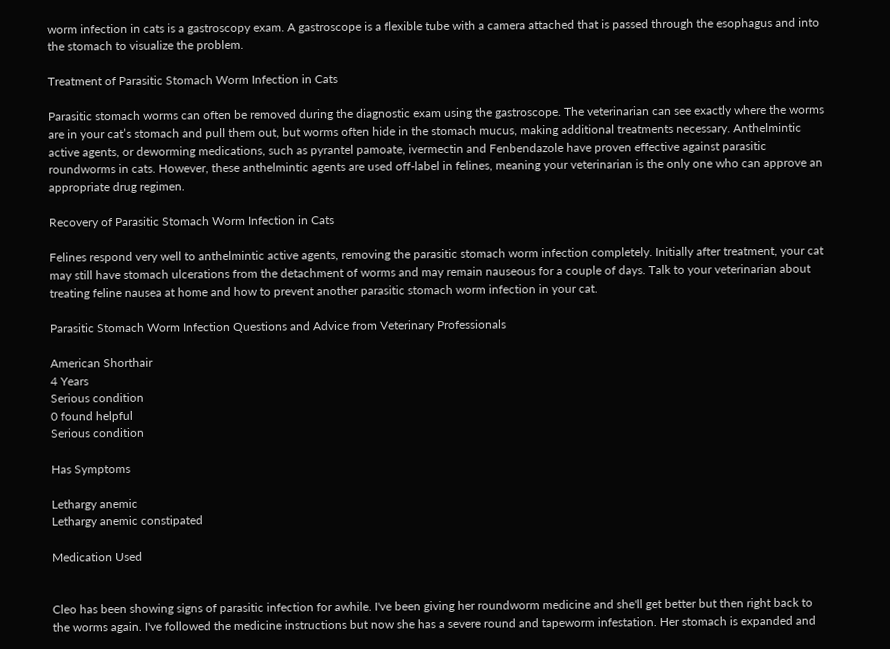worm infection in cats is a gastroscopy exam. A gastroscope is a flexible tube with a camera attached that is passed through the esophagus and into the stomach to visualize the problem.

Treatment of Parasitic Stomach Worm Infection in Cats

Parasitic stomach worms can often be removed during the diagnostic exam using the gastroscope. The veterinarian can see exactly where the worms are in your cat’s stomach and pull them out, but worms often hide in the stomach mucus, making additional treatments necessary. Anthelmintic active agents, or deworming medications, such as pyrantel pamoate, ivermectin and Fenbendazole have proven effective against parasitic roundworms in cats. However, these anthelmintic agents are used off-label in felines, meaning your veterinarian is the only one who can approve an appropriate drug regimen.

Recovery of Parasitic Stomach Worm Infection in Cats

Felines respond very well to anthelmintic active agents, removing the parasitic stomach worm infection completely. Initially after treatment, your cat may still have stomach ulcerations from the detachment of worms and may remain nauseous for a couple of days. Talk to your veterinarian about treating feline nausea at home and how to prevent another parasitic stomach worm infection in your cat.

Parasitic Stomach Worm Infection Questions and Advice from Veterinary Professionals

American Shorthair
4 Years
Serious condition
0 found helpful
Serious condition

Has Symptoms

Lethargy anemic
Lethargy anemic constipated

Medication Used


Cleo has been showing signs of parasitic infection for awhile. I've been giving her roundworm medicine and she'll get better but then right back to the worms again. I've followed the medicine instructions but now she has a severe round and tapeworm infestation. Her stomach is expanded and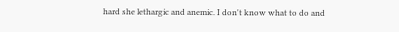hard she lethargic and anemic. I don't know what to do and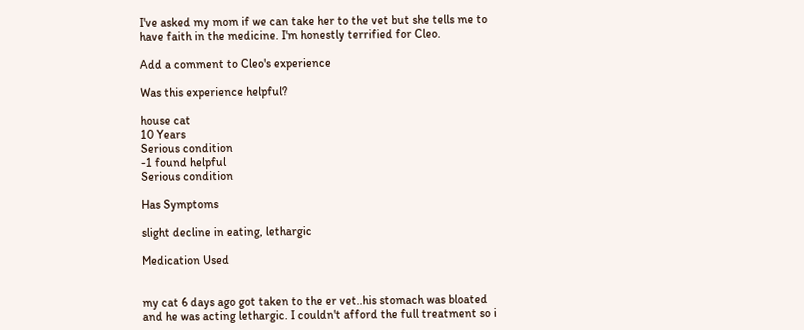I've asked my mom if we can take her to the vet but she tells me to have faith in the medicine. I'm honestly terrified for Cleo.

Add a comment to Cleo's experience

Was this experience helpful?

house cat
10 Years
Serious condition
-1 found helpful
Serious condition

Has Symptoms

slight decline in eating, lethargic

Medication Used


my cat 6 days ago got taken to the er vet..his stomach was bloated and he was acting lethargic. I couldn't afford the full treatment so i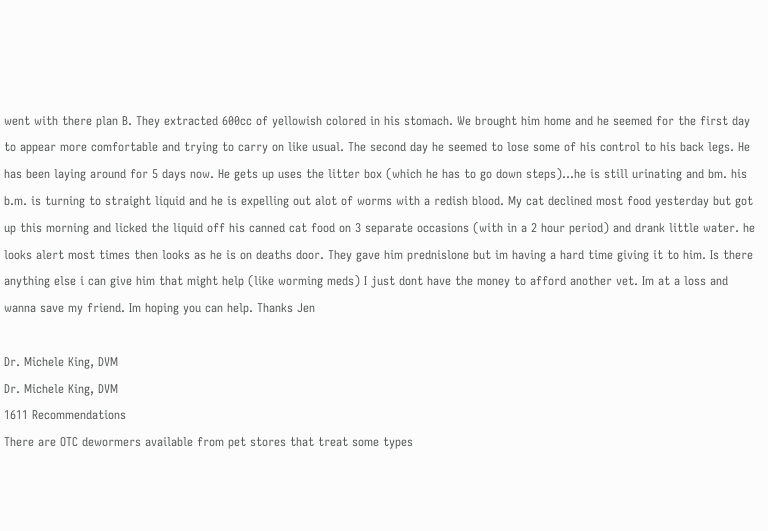went with there plan B. They extracted 600cc of yellowish colored in his stomach. We brought him home and he seemed for the first day to appear more comfortable and trying to carry on like usual. The second day he seemed to lose some of his control to his back legs. He has been laying around for 5 days now. He gets up uses the litter box (which he has to go down steps)...he is still urinating and bm. his b.m. is turning to straight liquid and he is expelling out alot of worms with a redish blood. My cat declined most food yesterday but got up this morning and licked the liquid off his canned cat food on 3 separate occasions (with in a 2 hour period) and drank little water. he looks alert most times then looks as he is on deaths door. They gave him prednislone but im having a hard time giving it to him. Is there anything else i can give him that might help (like worming meds) I just dont have the money to afford another vet. Im at a loss and wanna save my friend. Im hoping you can help. Thanks Jen

Dr. Michele King, DVM
Dr. Michele King, DVM
1611 Recommendations
There are OTC dewormers available from pet stores that treat some types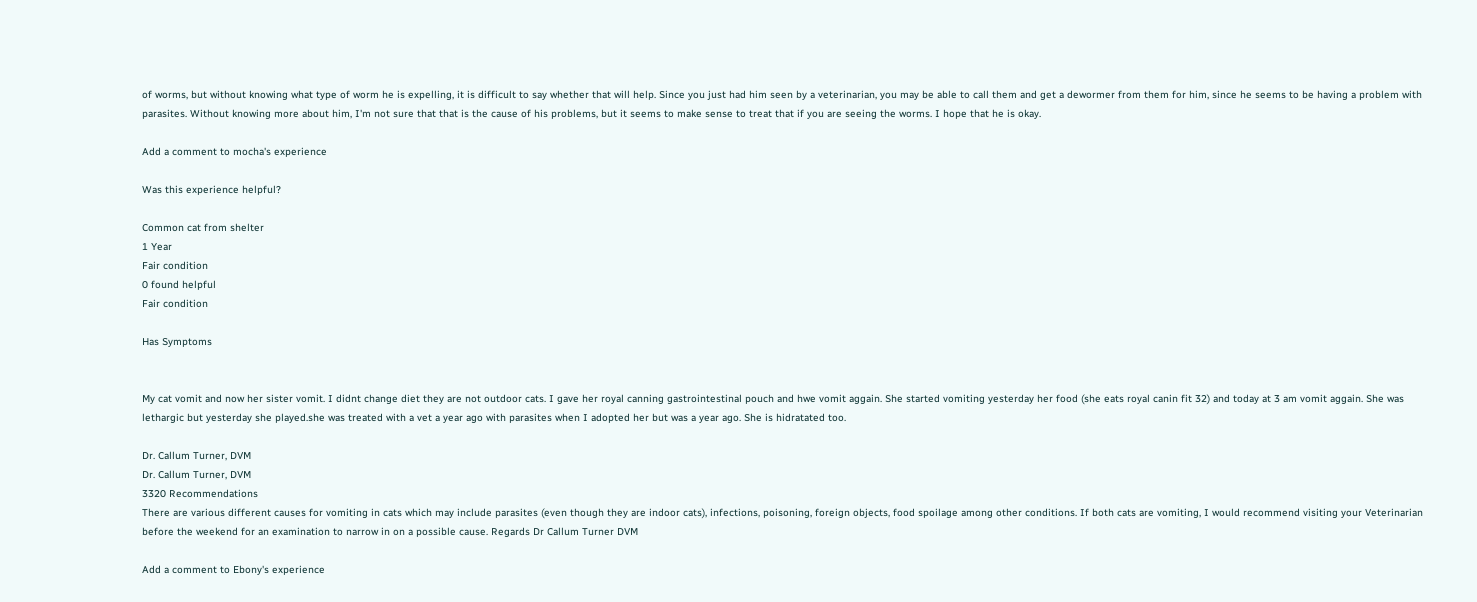of worms, but without knowing what type of worm he is expelling, it is difficult to say whether that will help. Since you just had him seen by a veterinarian, you may be able to call them and get a dewormer from them for him, since he seems to be having a problem with parasites. Without knowing more about him, I'm not sure that that is the cause of his problems, but it seems to make sense to treat that if you are seeing the worms. I hope that he is okay.

Add a comment to mocha's experience

Was this experience helpful?

Common cat from shelter
1 Year
Fair condition
0 found helpful
Fair condition

Has Symptoms


My cat vomit and now her sister vomit. I didnt change diet they are not outdoor cats. I gave her royal canning gastrointestinal pouch and hwe vomit aggain. She started vomiting yesterday her food (she eats royal canin fit 32) and today at 3 am vomit aggain. She was lethargic but yesterday she played.she was treated with a vet a year ago with parasites when I adopted her but was a year ago. She is hidratated too.

Dr. Callum Turner, DVM
Dr. Callum Turner, DVM
3320 Recommendations
There are various different causes for vomiting in cats which may include parasites (even though they are indoor cats), infections, poisoning, foreign objects, food spoilage among other conditions. If both cats are vomiting, I would recommend visiting your Veterinarian before the weekend for an examination to narrow in on a possible cause. Regards Dr Callum Turner DVM

Add a comment to Ebony's experience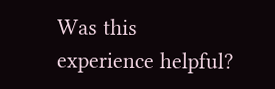Was this experience helpful?